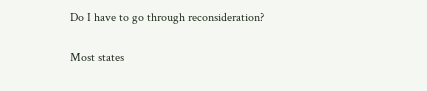Do I have to go through reconsideration?

Most states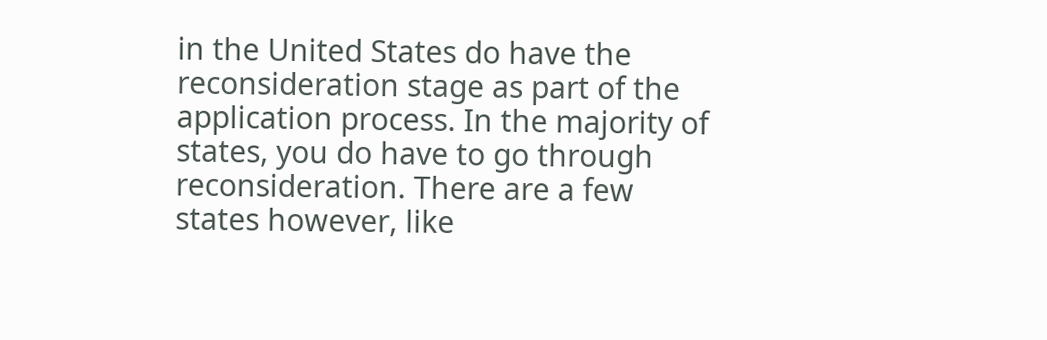in the United States do have the reconsideration stage as part of the application process. In the majority of states, you do have to go through reconsideration. There are a few states however, like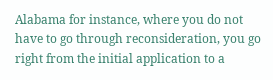Alabama for instance, where you do not have to go through reconsideration, you go right from the initial application to a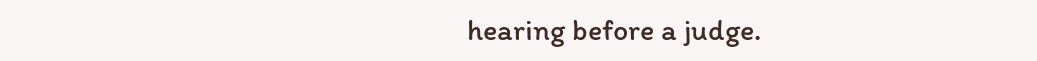hearing before a judge.